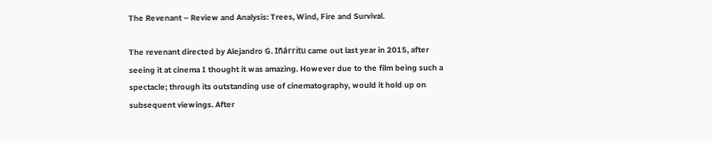The Revenant – Review and Analysis: Trees, Wind, Fire and Survival.

The revenant directed by Alejandro G. Iñárritu came out last year in 2015, after seeing it at cinema I thought it was amazing. However due to the film being such a spectacle; through its outstanding use of cinematography, would it hold up on subsequent viewings. After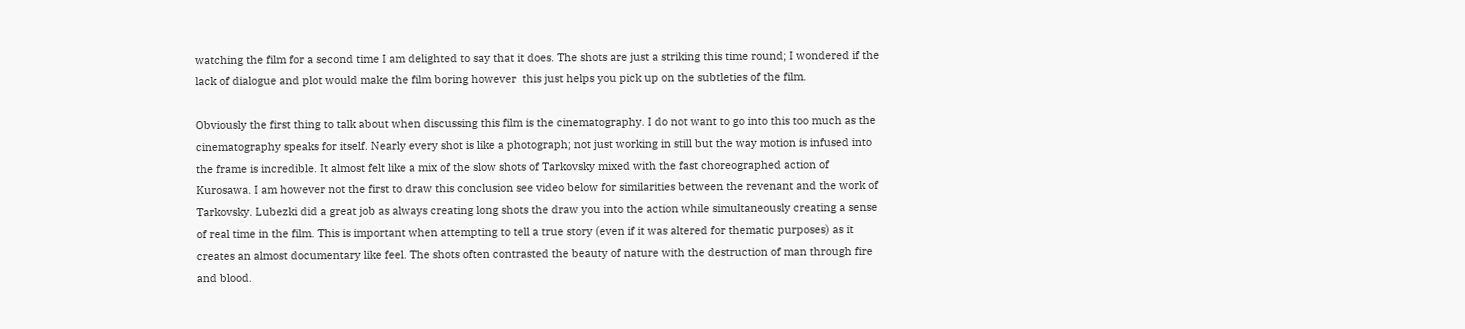watching the film for a second time I am delighted to say that it does. The shots are just a striking this time round; I wondered if the lack of dialogue and plot would make the film boring however  this just helps you pick up on the subtleties of the film.

Obviously the first thing to talk about when discussing this film is the cinematography. I do not want to go into this too much as the cinematography speaks for itself. Nearly every shot is like a photograph; not just working in still but the way motion is infused into the frame is incredible. It almost felt like a mix of the slow shots of Tarkovsky mixed with the fast choreographed action of Kurosawa. I am however not the first to draw this conclusion see video below for similarities between the revenant and the work of Tarkovsky. Lubezki did a great job as always creating long shots the draw you into the action while simultaneously creating a sense of real time in the film. This is important when attempting to tell a true story (even if it was altered for thematic purposes) as it creates an almost documentary like feel. The shots often contrasted the beauty of nature with the destruction of man through fire and blood.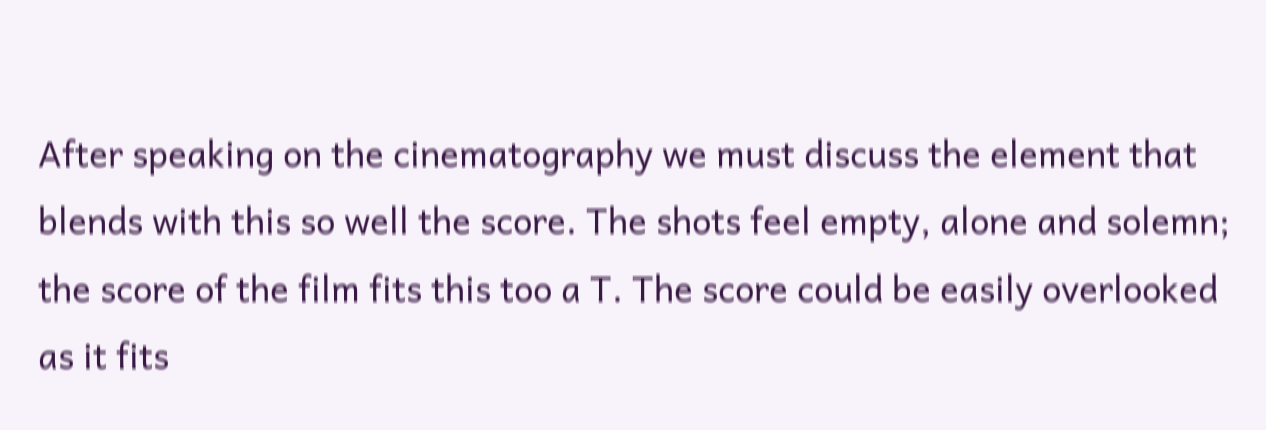After speaking on the cinematography we must discuss the element that blends with this so well the score. The shots feel empty, alone and solemn; the score of the film fits this too a T. The score could be easily overlooked as it fits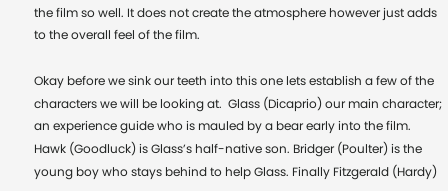the film so well. It does not create the atmosphere however just adds to the overall feel of the film.

Okay before we sink our teeth into this one lets establish a few of the characters we will be looking at.  Glass (Dicaprio) our main character; an experience guide who is mauled by a bear early into the film. Hawk (Goodluck) is Glass’s half-native son. Bridger (Poulter) is the young boy who stays behind to help Glass. Finally Fitzgerald (Hardy)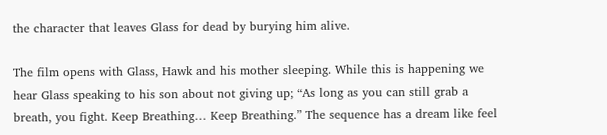the character that leaves Glass for dead by burying him alive.

The film opens with Glass, Hawk and his mother sleeping. While this is happening we hear Glass speaking to his son about not giving up; “As long as you can still grab a breath, you fight. Keep Breathing… Keep Breathing.” The sequence has a dream like feel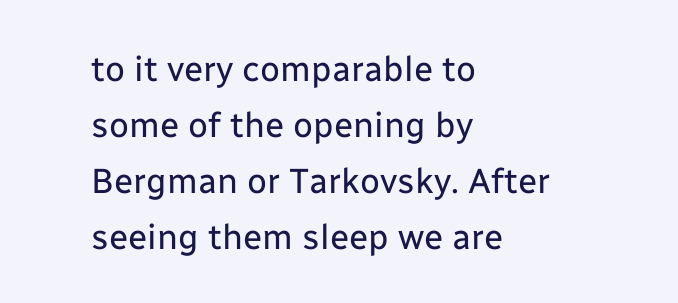to it very comparable to some of the opening by Bergman or Tarkovsky. After seeing them sleep we are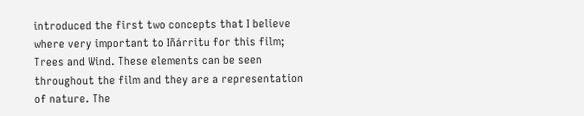introduced the first two concepts that I believe where very important to Iñárritu for this film; Trees and Wind. These elements can be seen throughout the film and they are a representation of nature. The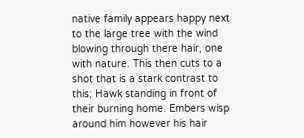native family appears happy next to the large tree with the wind blowing through there hair, one with nature. This then cuts to a shot that is a stark contrast to this; Hawk standing in front of their burning home. Embers wisp around him however his hair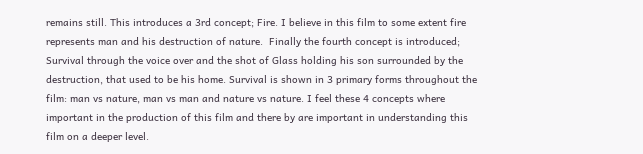remains still. This introduces a 3rd concept; Fire. I believe in this film to some extent fire represents man and his destruction of nature.  Finally the fourth concept is introduced; Survival through the voice over and the shot of Glass holding his son surrounded by the destruction, that used to be his home. Survival is shown in 3 primary forms throughout the film: man vs nature, man vs man and nature vs nature. I feel these 4 concepts where important in the production of this film and there by are important in understanding this film on a deeper level.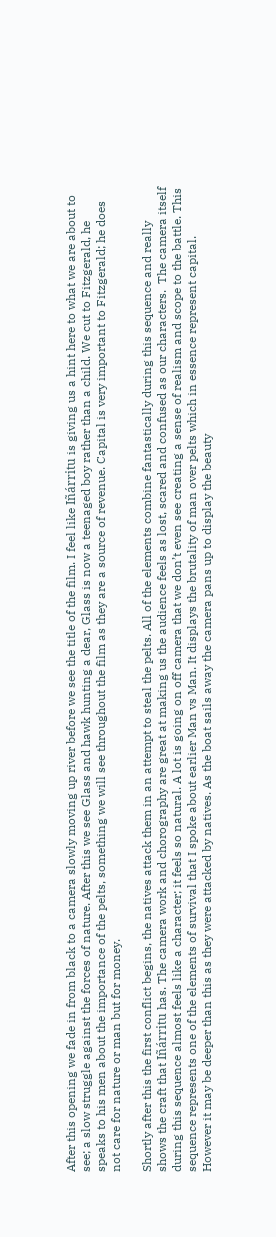After this opening we fade in from black to a camera slowly moving up river before we see the title of the film. I feel like Iñárritu is giving us a hint here to what we are about to see; a slow struggle against the forces of nature. After this we see Glass and hawk hunting a dear, Glass is now a teenaged boy rather than a child. We cut to Fitzgerald, he speaks to his men about the importance of the pelts, something we will see throughout the film as they are a source of revenue. Capital is very important to Fitzgerald; he does not care for nature or man but for money.

Shortly after this the first conflict begins, the natives attack them in an attempt to steal the pelts. All of the elements combine fantastically during this sequence and really shows the craft that Iñárritu has. The camera work and chorography are great at making us the audience feels as lost, scared and confused as our characters.  The camera itself during this sequence almost feels like a character; it feels so natural. A lot is going on off camera that we don’t even see creating a sense of realism and scope to the battle. This sequence represents one of the elements of survival that I spoke about earlier Man vs Man. It displays the brutality of man over pelts which in essence represent capital. However it may be deeper than this as they were attacked by natives. As the boat sails away the camera pans up to display the beauty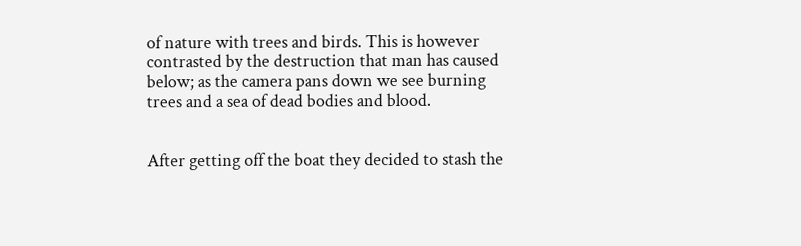of nature with trees and birds. This is however contrasted by the destruction that man has caused below; as the camera pans down we see burning trees and a sea of dead bodies and blood.


After getting off the boat they decided to stash the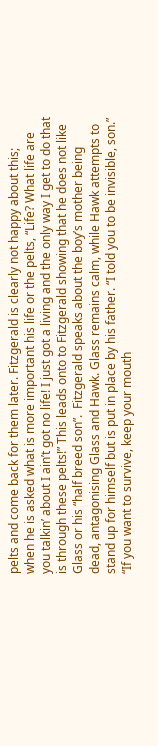pelts and come back for them later. Fitzgerald is clearly not happy about this; when he is asked what is more important his life or the pelts, “Life? What life are you talkin’ about I ain’t got no life! I just got a living and the only way I get to do that is through these pelts!” This leads onto to Fitzgerald showing that he does not like Glass or his “half breed son”.  Fitzgerald speaks about the boy’s mother being dead, antagonising Glass and Hawk. Glass remains calm, while Hawk attempts to stand up for himself but is put in place by his father. “I told you to be invisible, son.” “If you want to survive, keep your mouth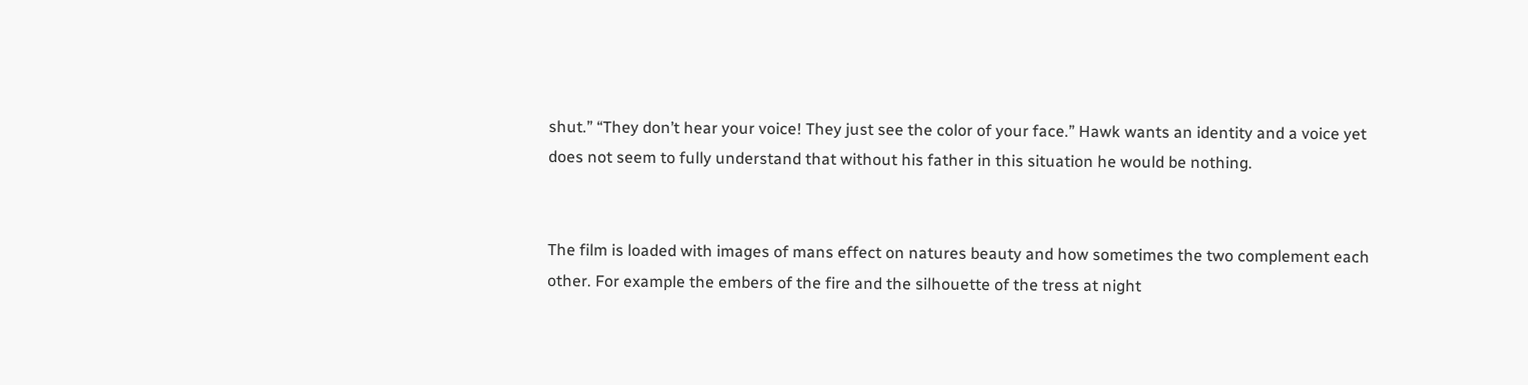shut.” “They don’t hear your voice! They just see the color of your face.” Hawk wants an identity and a voice yet does not seem to fully understand that without his father in this situation he would be nothing.


The film is loaded with images of mans effect on natures beauty and how sometimes the two complement each other. For example the embers of the fire and the silhouette of the tress at night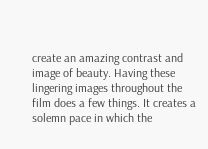create an amazing contrast and image of beauty. Having these lingering images throughout the film does a few things. It creates a solemn pace in which the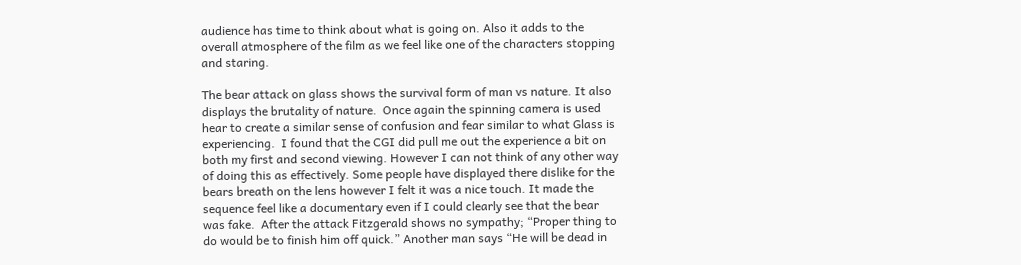audience has time to think about what is going on. Also it adds to the overall atmosphere of the film as we feel like one of the characters stopping and staring.

The bear attack on glass shows the survival form of man vs nature. It also displays the brutality of nature.  Once again the spinning camera is used hear to create a similar sense of confusion and fear similar to what Glass is experiencing.  I found that the CGI did pull me out the experience a bit on both my first and second viewing. However I can not think of any other way of doing this as effectively. Some people have displayed there dislike for the bears breath on the lens however I felt it was a nice touch. It made the sequence feel like a documentary even if I could clearly see that the bear was fake.  After the attack Fitzgerald shows no sympathy; “Proper thing to do would be to finish him off quick.” Another man says “He will be dead in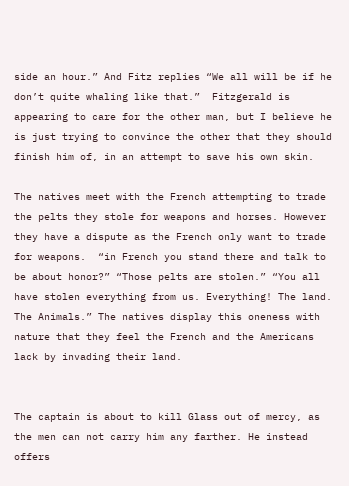side an hour.” And Fitz replies “We all will be if he don’t quite whaling like that.”  Fitzgerald is appearing to care for the other man, but I believe he is just trying to convince the other that they should finish him of, in an attempt to save his own skin.

The natives meet with the French attempting to trade the pelts they stole for weapons and horses. However they have a dispute as the French only want to trade for weapons.  “in French you stand there and talk to be about honor?” “Those pelts are stolen.” “You all have stolen everything from us. Everything! The land. The Animals.” The natives display this oneness with nature that they feel the French and the Americans lack by invading their land.


The captain is about to kill Glass out of mercy, as the men can not carry him any farther. He instead offers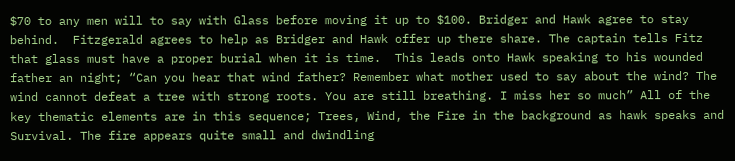$70 to any men will to say with Glass before moving it up to $100. Bridger and Hawk agree to stay behind.  Fitzgerald agrees to help as Bridger and Hawk offer up there share. The captain tells Fitz that glass must have a proper burial when it is time.  This leads onto Hawk speaking to his wounded father an night; “Can you hear that wind father? Remember what mother used to say about the wind? The wind cannot defeat a tree with strong roots. You are still breathing. I miss her so much” All of the key thematic elements are in this sequence; Trees, Wind, the Fire in the background as hawk speaks and Survival. The fire appears quite small and dwindling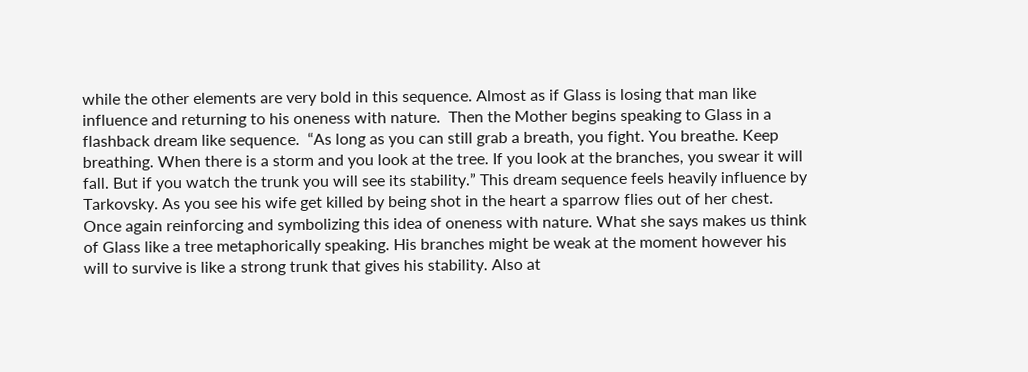while the other elements are very bold in this sequence. Almost as if Glass is losing that man like influence and returning to his oneness with nature.  Then the Mother begins speaking to Glass in a flashback dream like sequence.  “As long as you can still grab a breath, you fight. You breathe. Keep breathing. When there is a storm and you look at the tree. If you look at the branches, you swear it will fall. But if you watch the trunk you will see its stability.” This dream sequence feels heavily influence by Tarkovsky. As you see his wife get killed by being shot in the heart a sparrow flies out of her chest. Once again reinforcing and symbolizing this idea of oneness with nature. What she says makes us think of Glass like a tree metaphorically speaking. His branches might be weak at the moment however his will to survive is like a strong trunk that gives his stability. Also at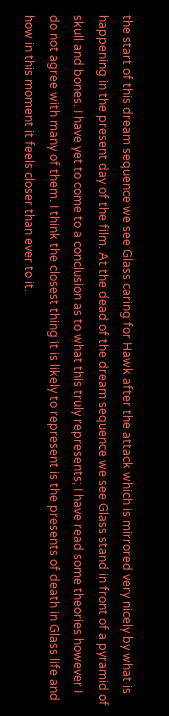the start of this dream sequence we see Glass caring for Hawk after the attack which is mirrored very nicely by what is happening in the present day of the film. At the dead of the dream sequence we see Glass stand in front of a pyramid of skull and bones. I have yet to come to a conclusion as to what this truly represents; I have read some theories however I do not agree with many of them. I think the closest thing it is likely to represent is the presents of death in Glass life and how in this moment it feels closer than ever to it.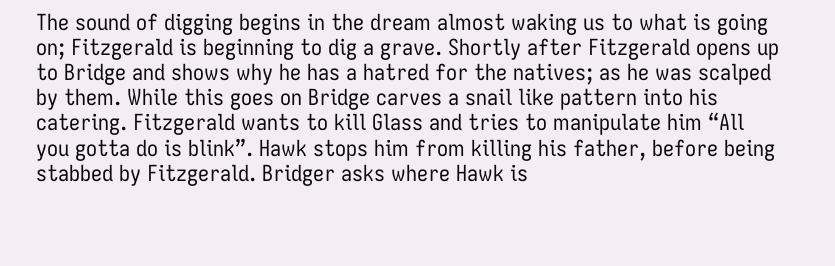The sound of digging begins in the dream almost waking us to what is going on; Fitzgerald is beginning to dig a grave. Shortly after Fitzgerald opens up to Bridge and shows why he has a hatred for the natives; as he was scalped by them. While this goes on Bridge carves a snail like pattern into his catering. Fitzgerald wants to kill Glass and tries to manipulate him “All you gotta do is blink”. Hawk stops him from killing his father, before being stabbed by Fitzgerald. Bridger asks where Hawk is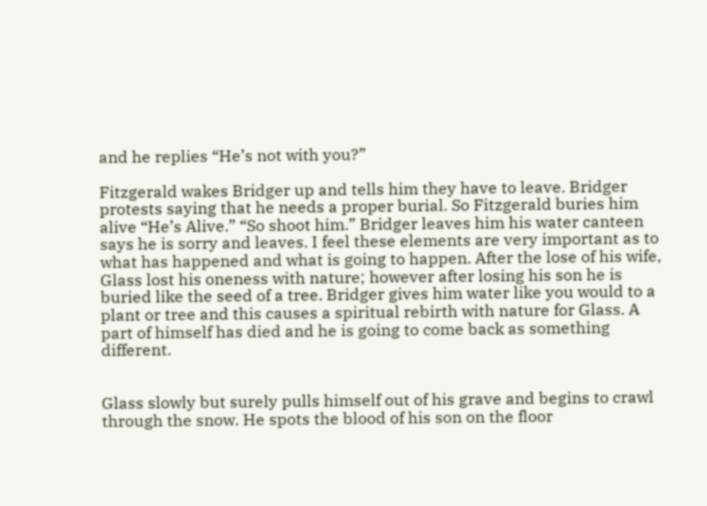and he replies “He’s not with you?”

Fitzgerald wakes Bridger up and tells him they have to leave. Bridger protests saying that he needs a proper burial. So Fitzgerald buries him alive “He’s Alive.” “So shoot him.” Bridger leaves him his water canteen says he is sorry and leaves. I feel these elements are very important as to what has happened and what is going to happen. After the lose of his wife, Glass lost his oneness with nature; however after losing his son he is buried like the seed of a tree. Bridger gives him water like you would to a plant or tree and this causes a spiritual rebirth with nature for Glass. A part of himself has died and he is going to come back as something different.


Glass slowly but surely pulls himself out of his grave and begins to crawl through the snow. He spots the blood of his son on the floor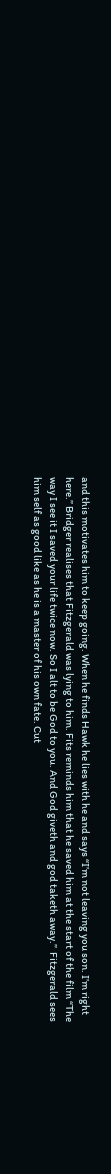and this motivates him to keep going. When he finds Hawk he lies with he and says “I’m not leaving you son. I’m right here.” Bridger realises that Fitzgerald was lying to him. Fits reminds him that he saved him at the start of the film “The way I see it I saved your life twice now. So I alt to be God to you. And God giveth and god taketh away.”  Fitzgerald sees him self as good like as he is a master of his own fate. Cut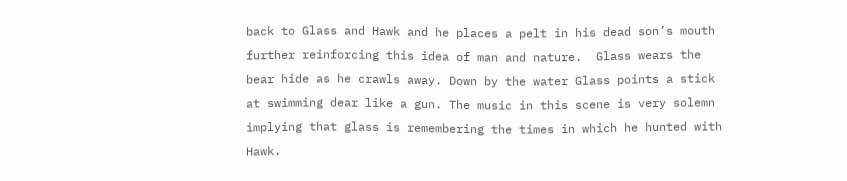back to Glass and Hawk and he places a pelt in his dead son’s mouth further reinforcing this idea of man and nature.  Glass wears the bear hide as he crawls away. Down by the water Glass points a stick at swimming dear like a gun. The music in this scene is very solemn implying that glass is remembering the times in which he hunted with Hawk.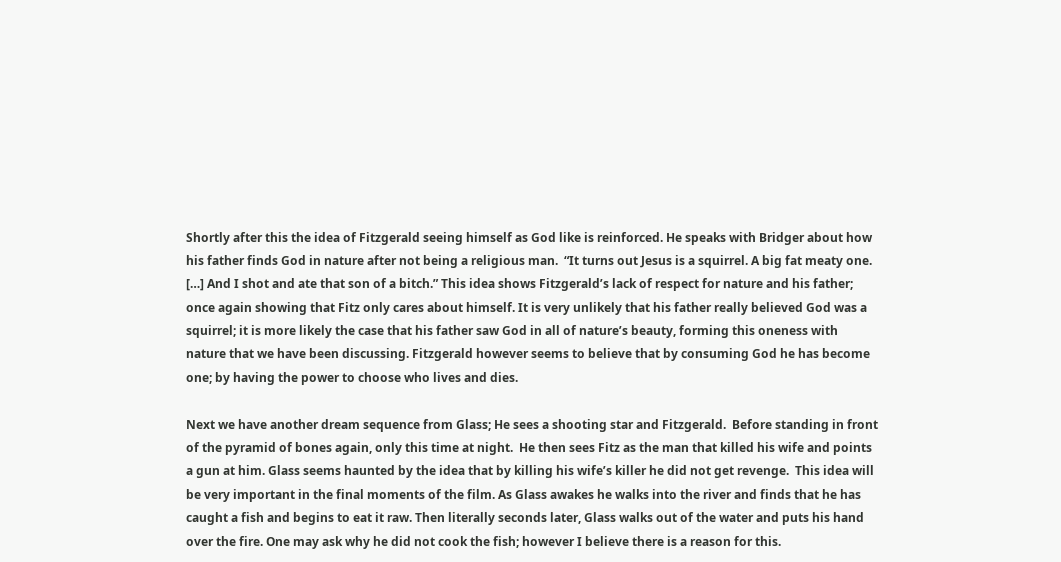Shortly after this the idea of Fitzgerald seeing himself as God like is reinforced. He speaks with Bridger about how his father finds God in nature after not being a religious man.  “It turns out Jesus is a squirrel. A big fat meaty one. […] And I shot and ate that son of a bitch.” This idea shows Fitzgerald’s lack of respect for nature and his father; once again showing that Fitz only cares about himself. It is very unlikely that his father really believed God was a squirrel; it is more likely the case that his father saw God in all of nature’s beauty, forming this oneness with nature that we have been discussing. Fitzgerald however seems to believe that by consuming God he has become one; by having the power to choose who lives and dies.

Next we have another dream sequence from Glass; He sees a shooting star and Fitzgerald.  Before standing in front of the pyramid of bones again, only this time at night.  He then sees Fitz as the man that killed his wife and points a gun at him. Glass seems haunted by the idea that by killing his wife’s killer he did not get revenge.  This idea will be very important in the final moments of the film. As Glass awakes he walks into the river and finds that he has caught a fish and begins to eat it raw. Then literally seconds later, Glass walks out of the water and puts his hand over the fire. One may ask why he did not cook the fish; however I believe there is a reason for this.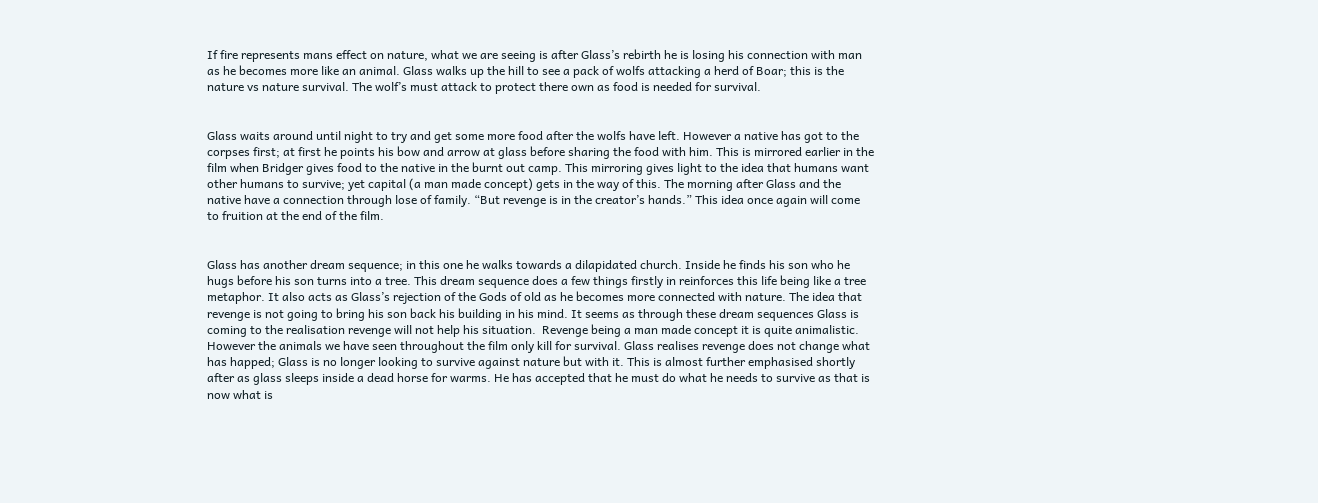If fire represents mans effect on nature, what we are seeing is after Glass’s rebirth he is losing his connection with man as he becomes more like an animal. Glass walks up the hill to see a pack of wolfs attacking a herd of Boar; this is the nature vs nature survival. The wolf’s must attack to protect there own as food is needed for survival.


Glass waits around until night to try and get some more food after the wolfs have left. However a native has got to the corpses first; at first he points his bow and arrow at glass before sharing the food with him. This is mirrored earlier in the film when Bridger gives food to the native in the burnt out camp. This mirroring gives light to the idea that humans want other humans to survive; yet capital (a man made concept) gets in the way of this. The morning after Glass and the native have a connection through lose of family. “But revenge is in the creator’s hands.” This idea once again will come to fruition at the end of the film.


Glass has another dream sequence; in this one he walks towards a dilapidated church. Inside he finds his son who he hugs before his son turns into a tree. This dream sequence does a few things firstly in reinforces this life being like a tree metaphor. It also acts as Glass’s rejection of the Gods of old as he becomes more connected with nature. The idea that revenge is not going to bring his son back his building in his mind. It seems as through these dream sequences Glass is coming to the realisation revenge will not help his situation.  Revenge being a man made concept it is quite animalistic. However the animals we have seen throughout the film only kill for survival. Glass realises revenge does not change what has happed; Glass is no longer looking to survive against nature but with it. This is almost further emphasised shortly after as glass sleeps inside a dead horse for warms. He has accepted that he must do what he needs to survive as that is now what is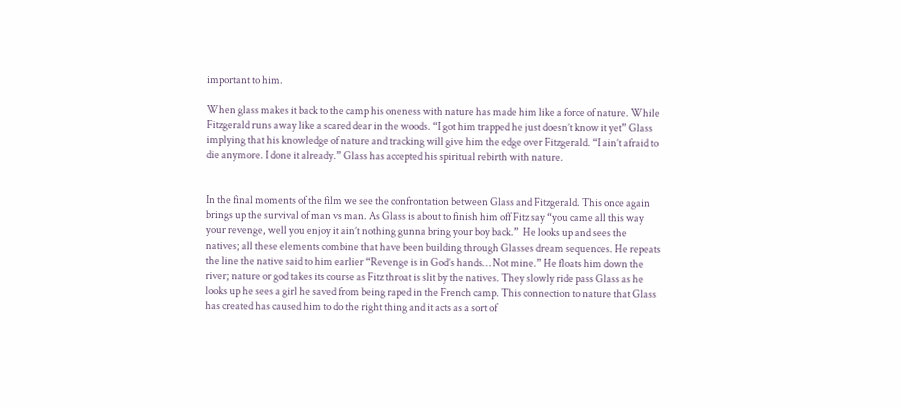important to him.

When glass makes it back to the camp his oneness with nature has made him like a force of nature. While Fitzgerald runs away like a scared dear in the woods. “I got him trapped he just doesn’t know it yet” Glass implying that his knowledge of nature and tracking will give him the edge over Fitzgerald. “I ain’t afraid to die anymore. I done it already.” Glass has accepted his spiritual rebirth with nature.


In the final moments of the film we see the confrontation between Glass and Fitzgerald. This once again brings up the survival of man vs man. As Glass is about to finish him off Fitz say “you came all this way your revenge, well you enjoy it ain’t nothing gunna bring your boy back.”  He looks up and sees the natives; all these elements combine that have been building through Glasses dream sequences. He repeats the line the native said to him earlier “Revenge is in God’s hands… Not mine.” He floats him down the river; nature or god takes its course as Fitz throat is slit by the natives. They slowly ride pass Glass as he looks up he sees a girl he saved from being raped in the French camp. This connection to nature that Glass has created has caused him to do the right thing and it acts as a sort of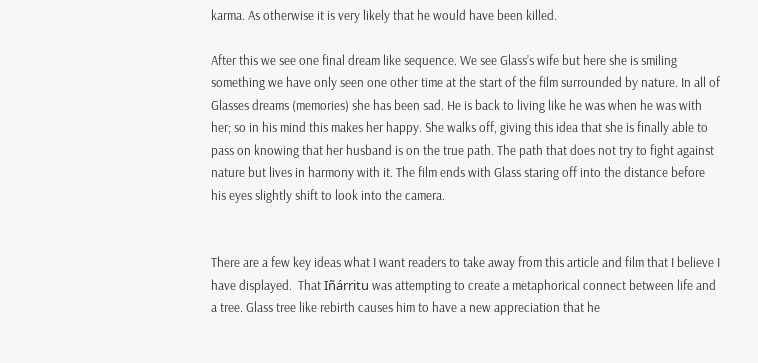karma. As otherwise it is very likely that he would have been killed.

After this we see one final dream like sequence. We see Glass’s wife but here she is smiling something we have only seen one other time at the start of the film surrounded by nature. In all of Glasses dreams (memories) she has been sad. He is back to living like he was when he was with her; so in his mind this makes her happy. She walks off, giving this idea that she is finally able to pass on knowing that her husband is on the true path. The path that does not try to fight against nature but lives in harmony with it. The film ends with Glass staring off into the distance before his eyes slightly shift to look into the camera.


There are a few key ideas what I want readers to take away from this article and film that I believe I have displayed.  That Iñárritu was attempting to create a metaphorical connect between life and a tree. Glass tree like rebirth causes him to have a new appreciation that he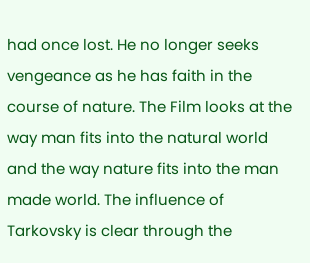had once lost. He no longer seeks vengeance as he has faith in the course of nature. The Film looks at the way man fits into the natural world and the way nature fits into the man made world. The influence of Tarkovsky is clear through the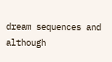dream sequences and although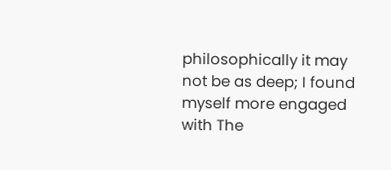philosophically it may not be as deep; I found myself more engaged with The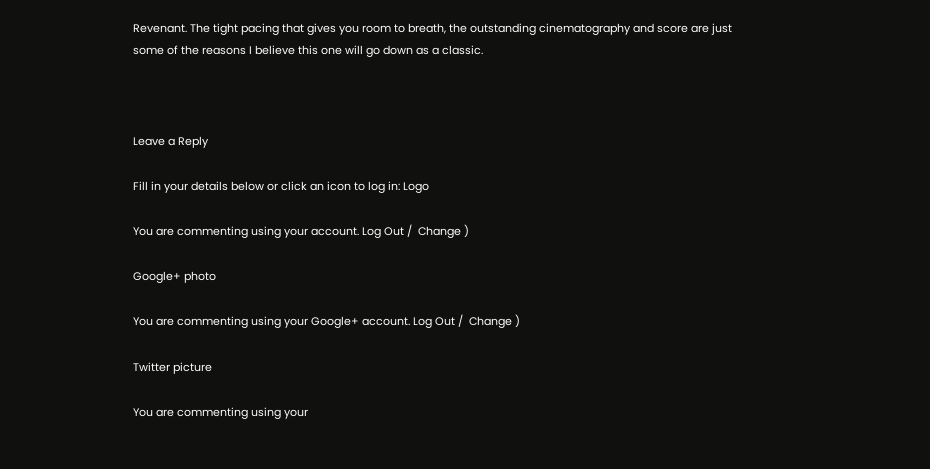Revenant. The tight pacing that gives you room to breath, the outstanding cinematography and score are just some of the reasons I believe this one will go down as a classic.



Leave a Reply

Fill in your details below or click an icon to log in: Logo

You are commenting using your account. Log Out /  Change )

Google+ photo

You are commenting using your Google+ account. Log Out /  Change )

Twitter picture

You are commenting using your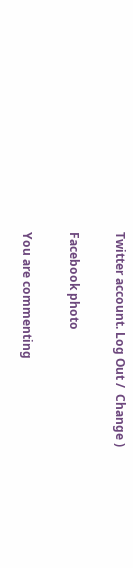Twitter account. Log Out /  Change )

Facebook photo

You are commenting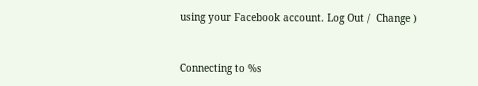using your Facebook account. Log Out /  Change )


Connecting to %s